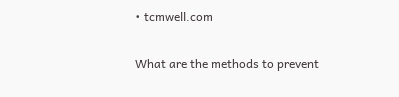• tcmwell.com

What are the methods to prevent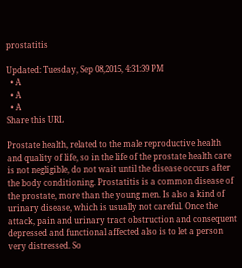prostatitis

Updated: Tuesday, Sep 08,2015, 4:31:39 PM
  • A
  • A
  • A
Share this URL

Prostate health, related to the male reproductive health and quality of life, so in the life of the prostate health care is not negligible, do not wait until the disease occurs after the body conditioning. Prostatitis is a common disease of the prostate, more than the young men. Is also a kind of urinary disease, which is usually not careful. Once the attack, pain and urinary tract obstruction and consequent depressed and functional affected also is to let a person very distressed. So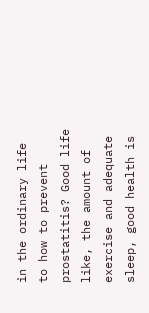in the ordinary life to how to prevent prostatitis? Good life like, the amount of exercise and adequate sleep, good health is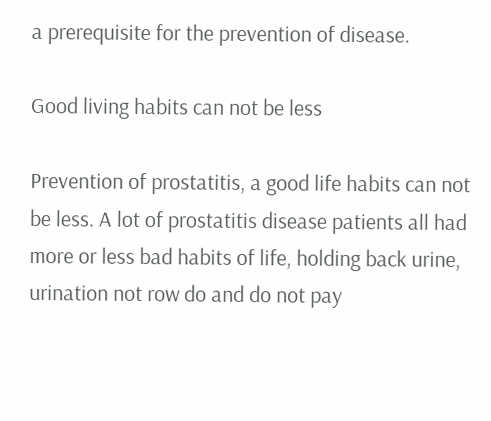a prerequisite for the prevention of disease.

Good living habits can not be less

Prevention of prostatitis, a good life habits can not be less. A lot of prostatitis disease patients all had more or less bad habits of life, holding back urine, urination not row do and do not pay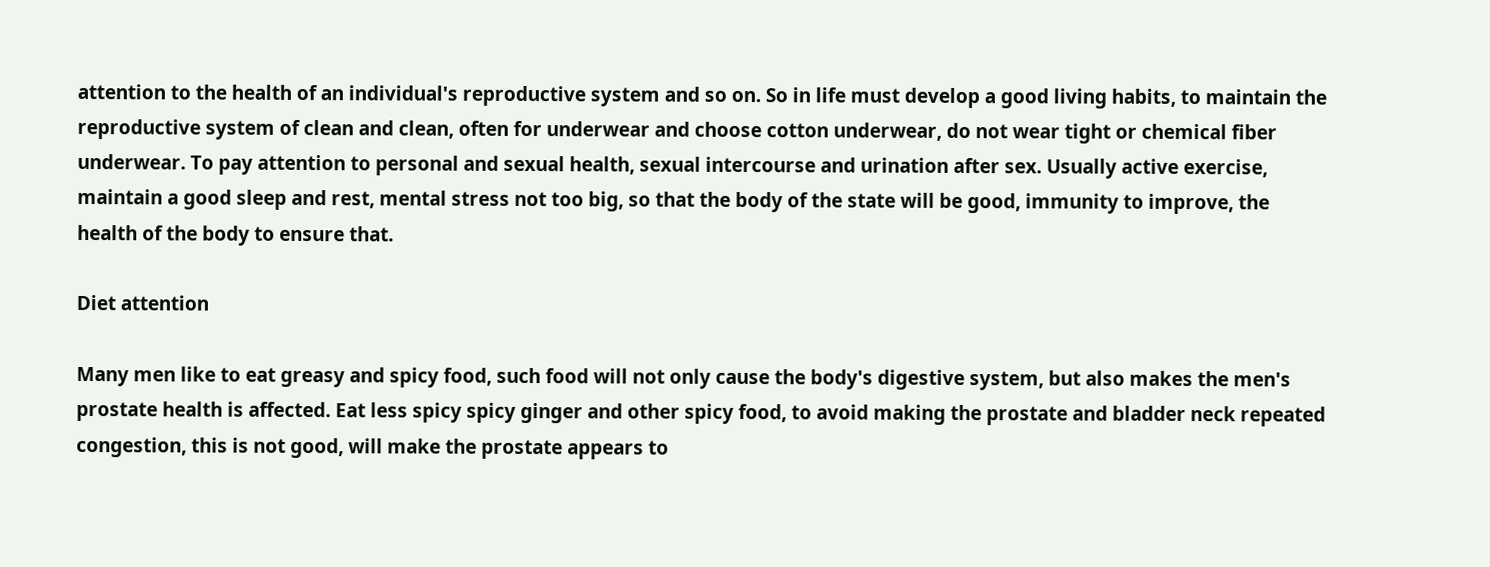attention to the health of an individual's reproductive system and so on. So in life must develop a good living habits, to maintain the reproductive system of clean and clean, often for underwear and choose cotton underwear, do not wear tight or chemical fiber underwear. To pay attention to personal and sexual health, sexual intercourse and urination after sex. Usually active exercise, maintain a good sleep and rest, mental stress not too big, so that the body of the state will be good, immunity to improve, the health of the body to ensure that.

Diet attention

Many men like to eat greasy and spicy food, such food will not only cause the body's digestive system, but also makes the men's prostate health is affected. Eat less spicy spicy ginger and other spicy food, to avoid making the prostate and bladder neck repeated congestion, this is not good, will make the prostate appears to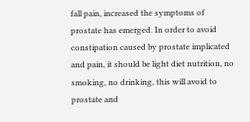fall pain, increased the symptoms of prostate has emerged. In order to avoid constipation caused by prostate implicated and pain, it should be light diet nutrition, no smoking, no drinking, this will avoid to prostate and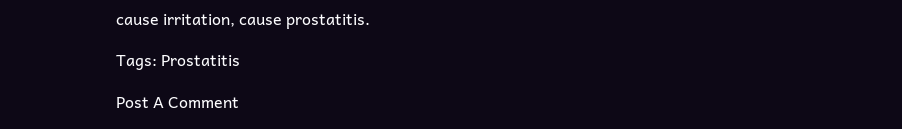cause irritation, cause prostatitis.

Tags: Prostatitis

Post A Comment